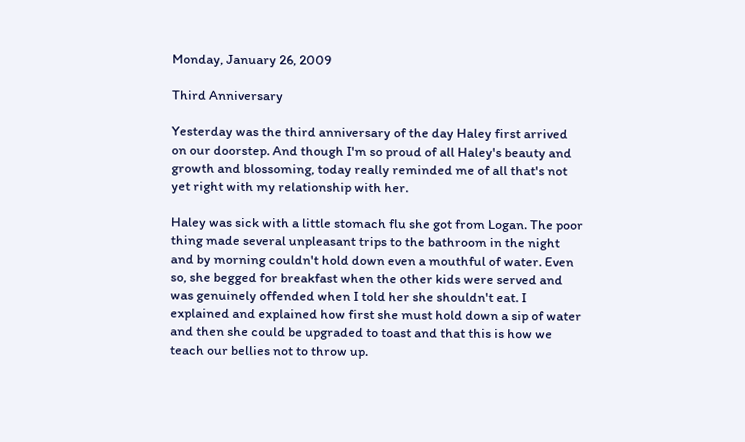Monday, January 26, 2009

Third Anniversary

Yesterday was the third anniversary of the day Haley first arrived on our doorstep. And though I'm so proud of all Haley's beauty and growth and blossoming, today really reminded me of all that's not yet right with my relationship with her.

Haley was sick with a little stomach flu she got from Logan. The poor thing made several unpleasant trips to the bathroom in the night and by morning couldn't hold down even a mouthful of water. Even so, she begged for breakfast when the other kids were served and was genuinely offended when I told her she shouldn't eat. I explained and explained how first she must hold down a sip of water and then she could be upgraded to toast and that this is how we teach our bellies not to throw up.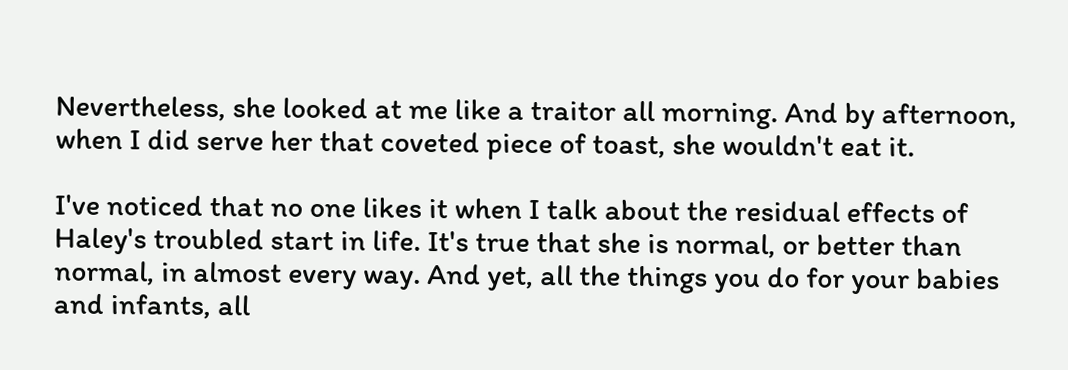Nevertheless, she looked at me like a traitor all morning. And by afternoon, when I did serve her that coveted piece of toast, she wouldn't eat it.

I've noticed that no one likes it when I talk about the residual effects of Haley's troubled start in life. It's true that she is normal, or better than normal, in almost every way. And yet, all the things you do for your babies and infants, all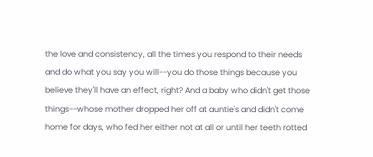the love and consistency, all the times you respond to their needs and do what you say you will--you do those things because you believe they'll have an effect, right? And a baby who didn't get those things--whose mother dropped her off at auntie's and didn't come home for days, who fed her either not at all or until her teeth rotted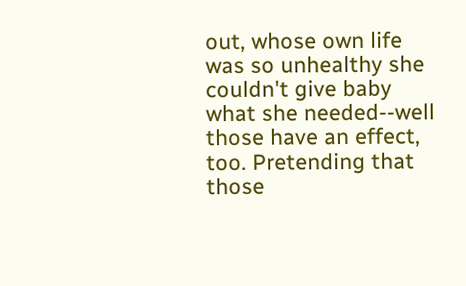out, whose own life was so unhealthy she couldn't give baby what she needed--well those have an effect, too. Pretending that those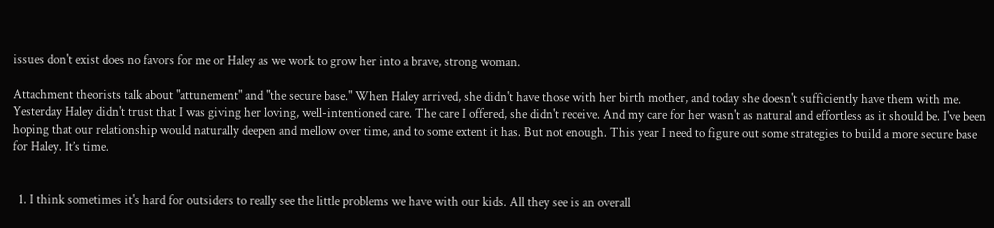issues don't exist does no favors for me or Haley as we work to grow her into a brave, strong woman.

Attachment theorists talk about "attunement" and "the secure base." When Haley arrived, she didn't have those with her birth mother, and today she doesn't sufficiently have them with me. Yesterday Haley didn't trust that I was giving her loving, well-intentioned care. The care I offered, she didn't receive. And my care for her wasn't as natural and effortless as it should be. I've been hoping that our relationship would naturally deepen and mellow over time, and to some extent it has. But not enough. This year I need to figure out some strategies to build a more secure base for Haley. It’s time.


  1. I think sometimes it's hard for outsiders to really see the little problems we have with our kids. All they see is an overall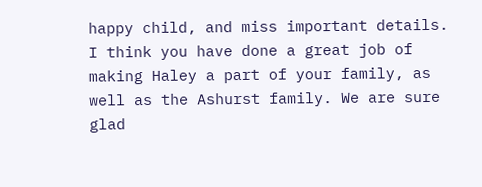happy child, and miss important details. I think you have done a great job of making Haley a part of your family, as well as the Ashurst family. We are sure glad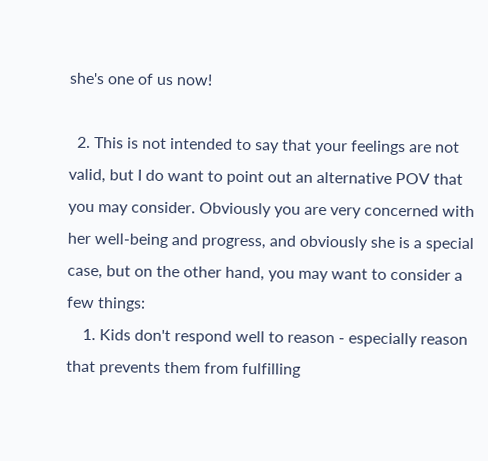she's one of us now!

  2. This is not intended to say that your feelings are not valid, but I do want to point out an alternative POV that you may consider. Obviously you are very concerned with her well-being and progress, and obviously she is a special case, but on the other hand, you may want to consider a few things:
    1. Kids don't respond well to reason - especially reason that prevents them from fulfilling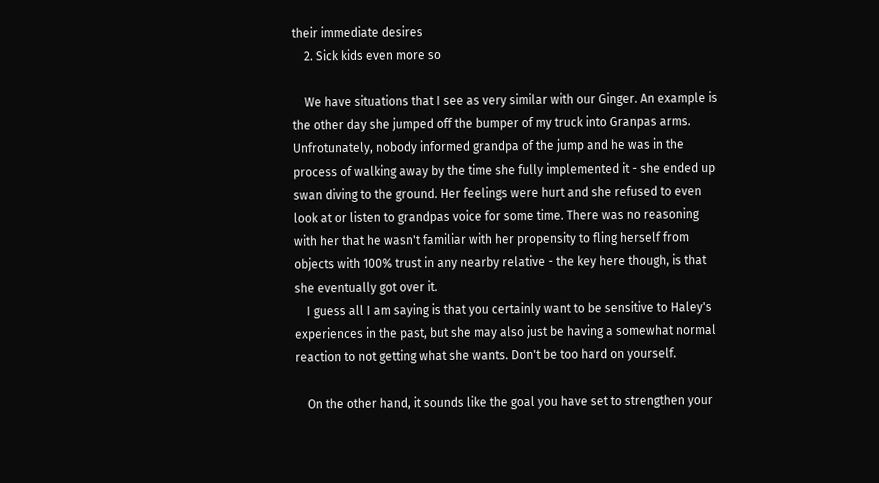their immediate desires
    2. Sick kids even more so

    We have situations that I see as very similar with our Ginger. An example is the other day she jumped off the bumper of my truck into Granpas arms. Unfrotunately, nobody informed grandpa of the jump and he was in the process of walking away by the time she fully implemented it - she ended up swan diving to the ground. Her feelings were hurt and she refused to even look at or listen to grandpas voice for some time. There was no reasoning with her that he wasn't familiar with her propensity to fling herself from objects with 100% trust in any nearby relative - the key here though, is that she eventually got over it.
    I guess all I am saying is that you certainly want to be sensitive to Haley's experiences in the past, but she may also just be having a somewhat normal reaction to not getting what she wants. Don't be too hard on yourself.

    On the other hand, it sounds like the goal you have set to strengthen your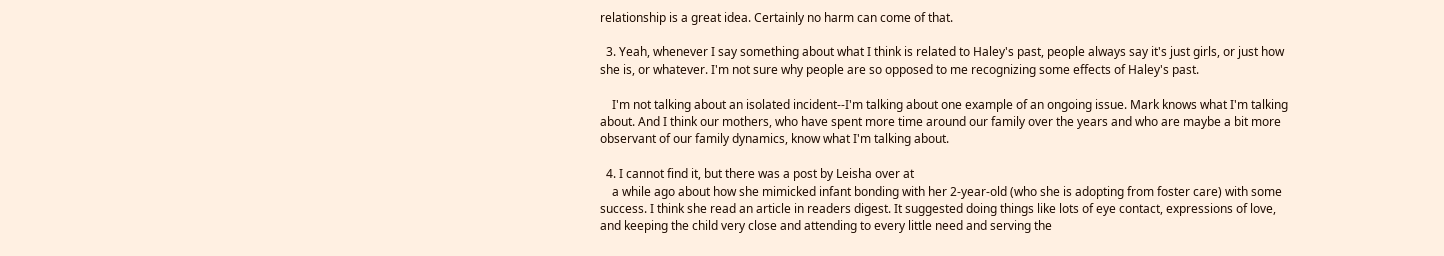relationship is a great idea. Certainly no harm can come of that.

  3. Yeah, whenever I say something about what I think is related to Haley's past, people always say it's just girls, or just how she is, or whatever. I'm not sure why people are so opposed to me recognizing some effects of Haley's past.

    I'm not talking about an isolated incident--I'm talking about one example of an ongoing issue. Mark knows what I'm talking about. And I think our mothers, who have spent more time around our family over the years and who are maybe a bit more observant of our family dynamics, know what I'm talking about.

  4. I cannot find it, but there was a post by Leisha over at
    a while ago about how she mimicked infant bonding with her 2-year-old (who she is adopting from foster care) with some success. I think she read an article in readers digest. It suggested doing things like lots of eye contact, expressions of love, and keeping the child very close and attending to every little need and serving the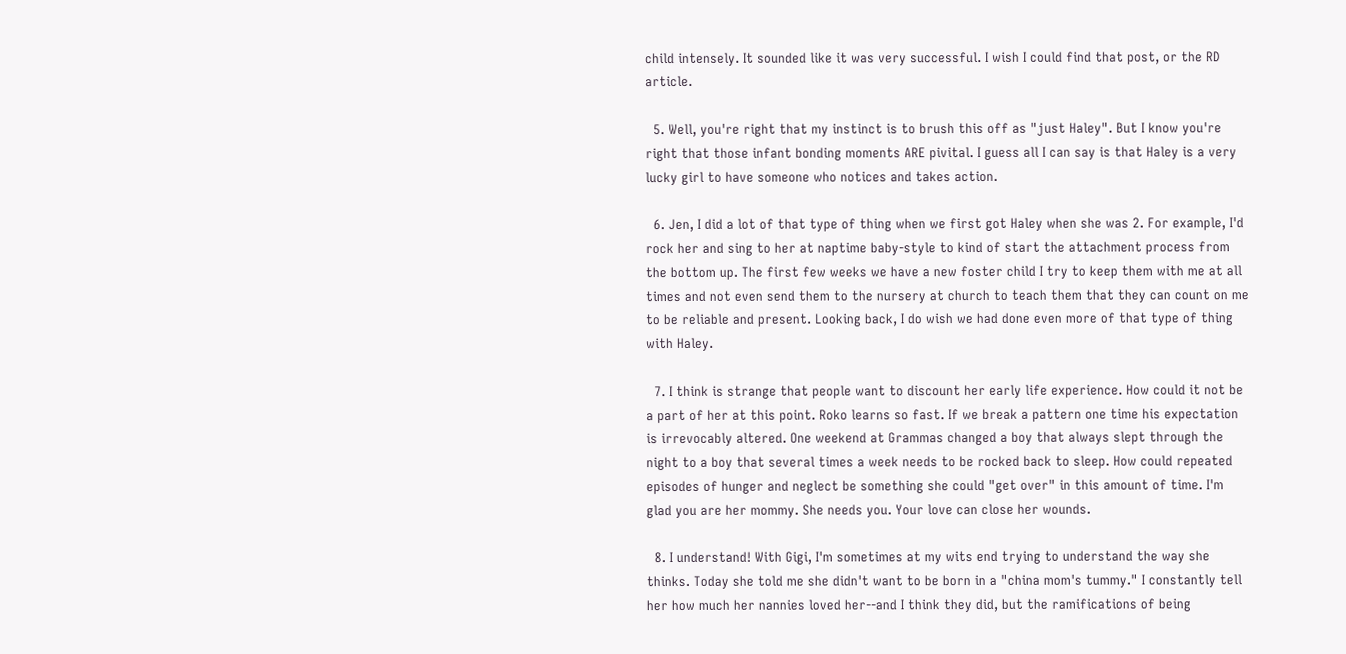child intensely. It sounded like it was very successful. I wish I could find that post, or the RD article.

  5. Well, you're right that my instinct is to brush this off as "just Haley". But I know you're right that those infant bonding moments ARE pivital. I guess all I can say is that Haley is a very lucky girl to have someone who notices and takes action.

  6. Jen, I did a lot of that type of thing when we first got Haley when she was 2. For example, I'd rock her and sing to her at naptime baby-style to kind of start the attachment process from the bottom up. The first few weeks we have a new foster child I try to keep them with me at all times and not even send them to the nursery at church to teach them that they can count on me to be reliable and present. Looking back, I do wish we had done even more of that type of thing with Haley.

  7. I think is strange that people want to discount her early life experience. How could it not be a part of her at this point. Roko learns so fast. If we break a pattern one time his expectation is irrevocably altered. One weekend at Grammas changed a boy that always slept through the night to a boy that several times a week needs to be rocked back to sleep. How could repeated episodes of hunger and neglect be something she could "get over" in this amount of time. I'm glad you are her mommy. She needs you. Your love can close her wounds.

  8. I understand! With Gigi, I'm sometimes at my wits end trying to understand the way she thinks. Today she told me she didn't want to be born in a "china mom's tummy." I constantly tell her how much her nannies loved her--and I think they did, but the ramifications of being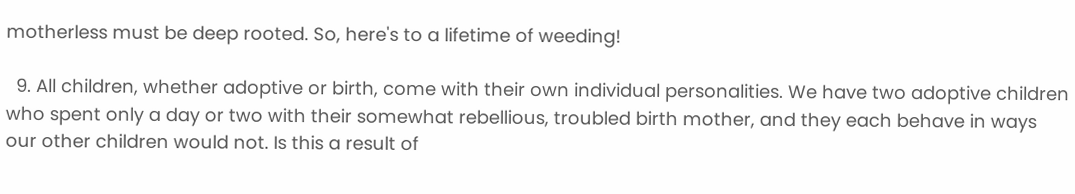motherless must be deep rooted. So, here's to a lifetime of weeding!

  9. All children, whether adoptive or birth, come with their own individual personalities. We have two adoptive children who spent only a day or two with their somewhat rebellious, troubled birth mother, and they each behave in ways our other children would not. Is this a result of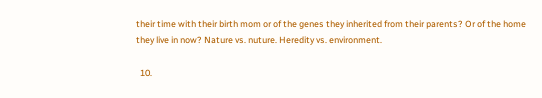their time with their birth mom or of the genes they inherited from their parents? Or of the home they live in now? Nature vs. nuture. Heredity vs. environment.

  10.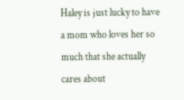Haley is just lucky to have a mom who loves her so much that she actually cares about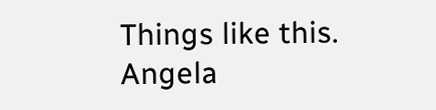Things like this. Angela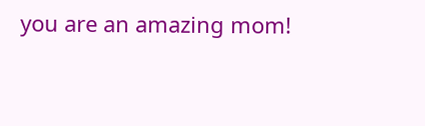you are an amazing mom!